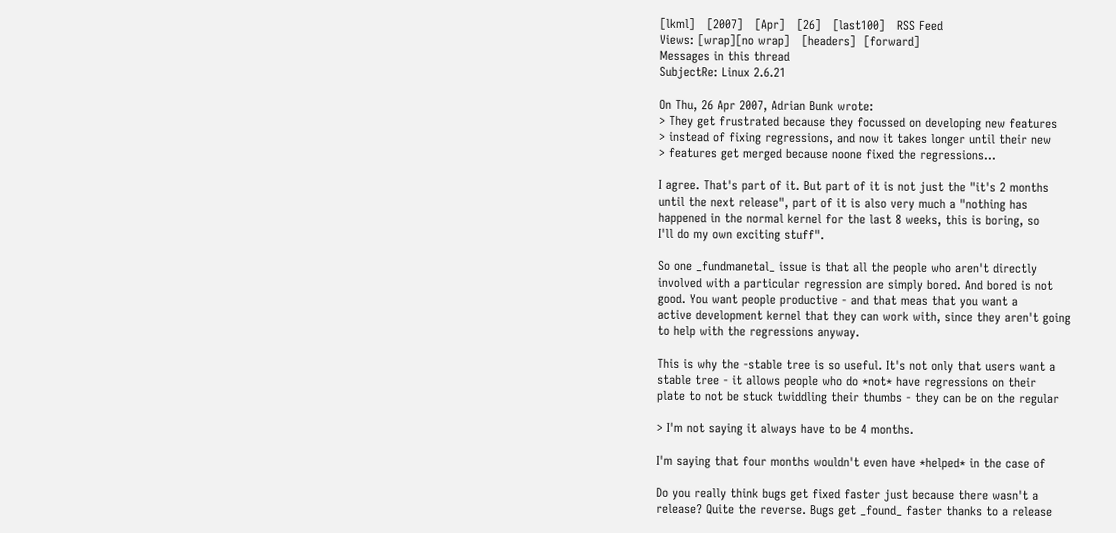[lkml]   [2007]   [Apr]   [26]   [last100]   RSS Feed
Views: [wrap][no wrap]   [headers]  [forward]
Messages in this thread
SubjectRe: Linux 2.6.21

On Thu, 26 Apr 2007, Adrian Bunk wrote:
> They get frustrated because they focussed on developing new features
> instead of fixing regressions, and now it takes longer until their new
> features get merged because noone fixed the regressions...

I agree. That's part of it. But part of it is not just the "it's 2 months
until the next release", part of it is also very much a "nothing has
happened in the normal kernel for the last 8 weeks, this is boring, so
I'll do my own exciting stuff".

So one _fundmanetal_ issue is that all the people who aren't directly
involved with a particular regression are simply bored. And bored is not
good. You want people productive - and that meas that you want a
active development kernel that they can work with, since they aren't going
to help with the regressions anyway.

This is why the -stable tree is so useful. It's not only that users want a
stable tree - it allows people who do *not* have regressions on their
plate to not be stuck twiddling their thumbs - they can be on the regular

> I'm not saying it always have to be 4 months.

I'm saying that four months wouldn't even have *helped* in the case of

Do you really think bugs get fixed faster just because there wasn't a
release? Quite the reverse. Bugs get _found_ faster thanks to a release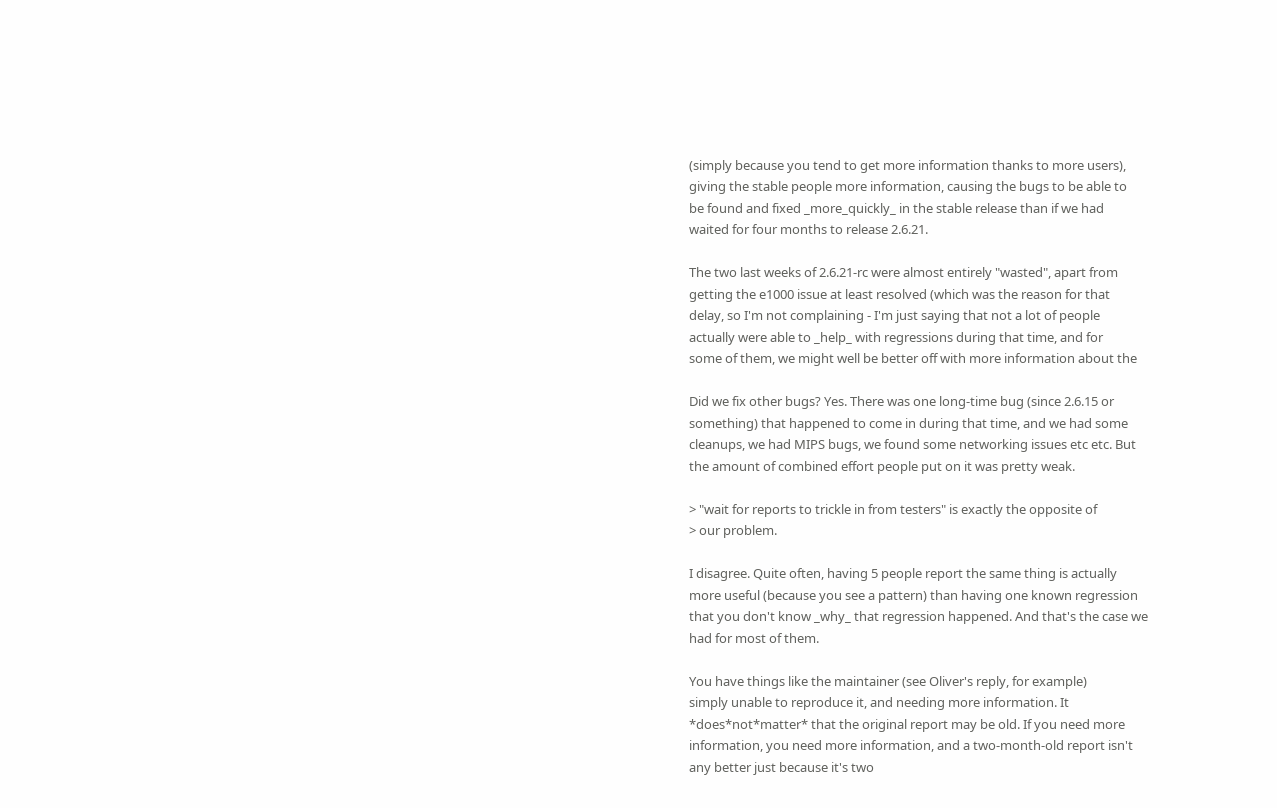(simply because you tend to get more information thanks to more users),
giving the stable people more information, causing the bugs to be able to
be found and fixed _more_quickly_ in the stable release than if we had
waited for four months to release 2.6.21.

The two last weeks of 2.6.21-rc were almost entirely "wasted", apart from
getting the e1000 issue at least resolved (which was the reason for that
delay, so I'm not complaining - I'm just saying that not a lot of people
actually were able to _help_ with regressions during that time, and for
some of them, we might well be better off with more information about the

Did we fix other bugs? Yes. There was one long-time bug (since 2.6.15 or
something) that happened to come in during that time, and we had some
cleanups, we had MIPS bugs, we found some networking issues etc etc. But
the amount of combined effort people put on it was pretty weak.

> "wait for reports to trickle in from testers" is exactly the opposite of
> our problem.

I disagree. Quite often, having 5 people report the same thing is actually
more useful (because you see a pattern) than having one known regression
that you don't know _why_ that regression happened. And that's the case we
had for most of them.

You have things like the maintainer (see Oliver's reply, for example)
simply unable to reproduce it, and needing more information. It
*does*not*matter* that the original report may be old. If you need more
information, you need more information, and a two-month-old report isn't
any better just because it's two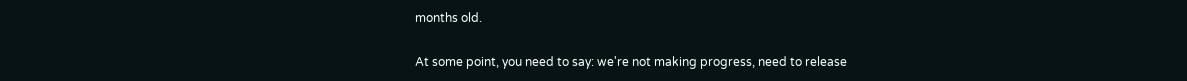months old.

At some point, you need to say: we're not making progress, need to release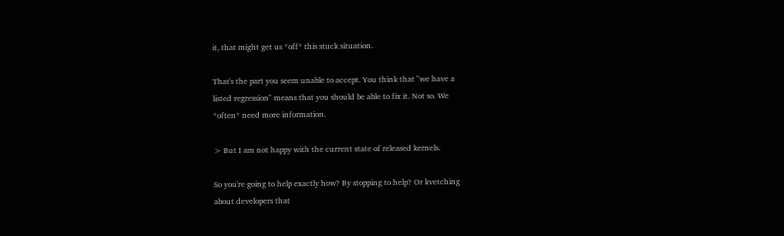it, that might get us *off* this stuck situation.

That's the part you seem unable to accept. You think that "we have a
listed regression" means that you should be able to fix it. Not so. We
*often* need more information.

> But I am not happy with the current state of released kernels.

So you're going to help exactly how? By stopping to help? Or kvetching
about developers that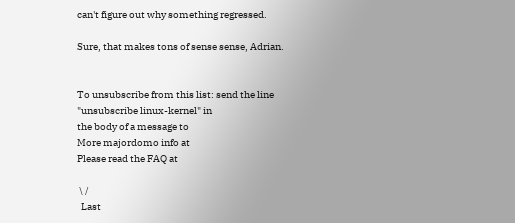can't figure out why something regressed.

Sure, that makes tons of sense sense, Adrian.


To unsubscribe from this list: send the line "unsubscribe linux-kernel" in
the body of a message to
More majordomo info at
Please read the FAQ at

 \ /
  Last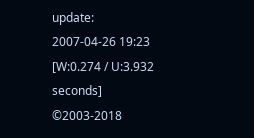update: 2007-04-26 19:23    [W:0.274 / U:3.932 seconds]
©2003-2018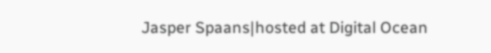Jasper Spaans|hosted at Digital Ocean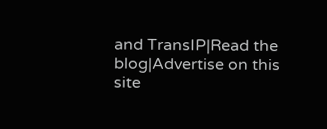and TransIP|Read the blog|Advertise on this site